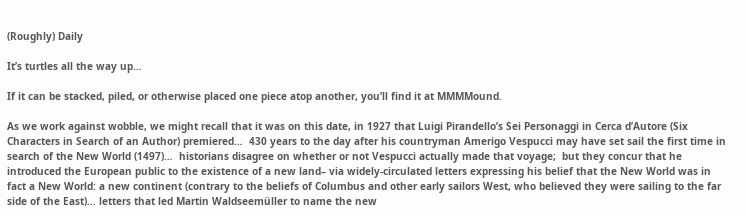(Roughly) Daily

It’s turtles all the way up…

If it can be stacked, piled, or otherwise placed one piece atop another, you’ll find it at MMMMound.

As we work against wobble, we might recall that it was on this date, in 1927 that Luigi Pirandello’s Sei Personaggi in Cerca d’Autore (Six Characters in Search of an Author) premiered…  430 years to the day after his countryman Amerigo Vespucci may have set sail the first time in search of the New World (1497)…  historians disagree on whether or not Vespucci actually made that voyage;  but they concur that he introduced the European public to the existence of a new land– via widely-circulated letters expressing his belief that the New World was in fact a New World: a new continent (contrary to the beliefs of Columbus and other early sailors West, who believed they were sailing to the far side of the East)… letters that led Martin Waldseemüller to name the new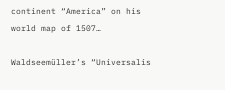continent “America” on his world map of 1507…

Waldseemüller’s “Universalis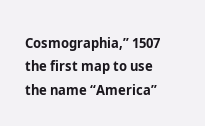Cosmographia,” 1507
the first map to use the name “America”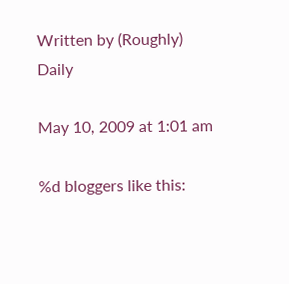Written by (Roughly) Daily

May 10, 2009 at 1:01 am

%d bloggers like this: